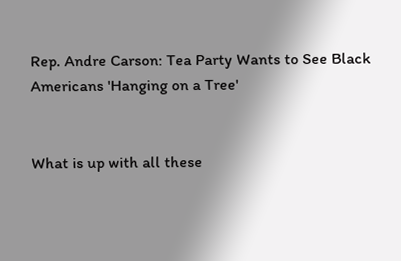Rep. Andre Carson: Tea Party Wants to See Black Americans 'Hanging on a Tree'


What is up with all these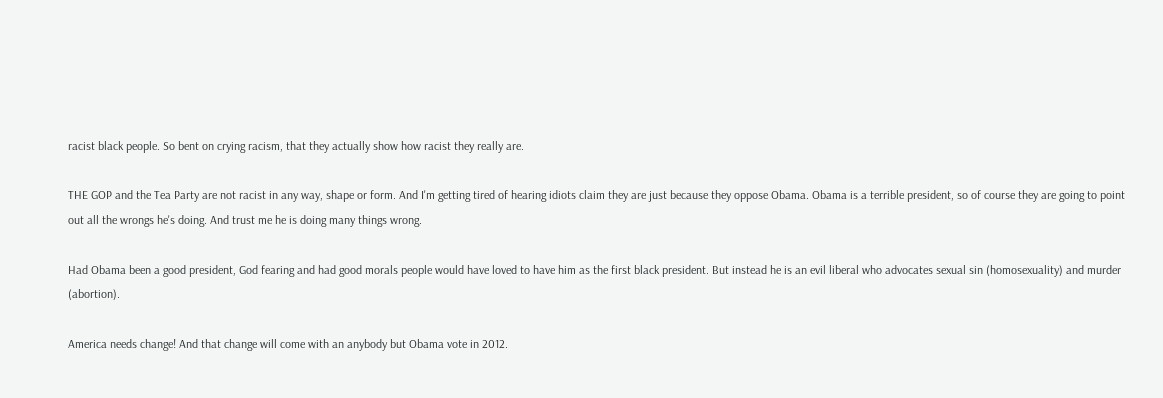racist black people. So bent on crying racism, that they actually show how racist they really are.

THE GOP and the Tea Party are not racist in any way, shape or form. And I'm getting tired of hearing idiots claim they are just because they oppose Obama. Obama is a terrible president, so of course they are going to point out all the wrongs he's doing. And trust me he is doing many things wrong.

Had Obama been a good president, God fearing and had good morals people would have loved to have him as the first black president. But instead he is an evil liberal who advocates sexual sin (homosexuality) and murder (abortion).

America needs change! And that change will come with an anybody but Obama vote in 2012.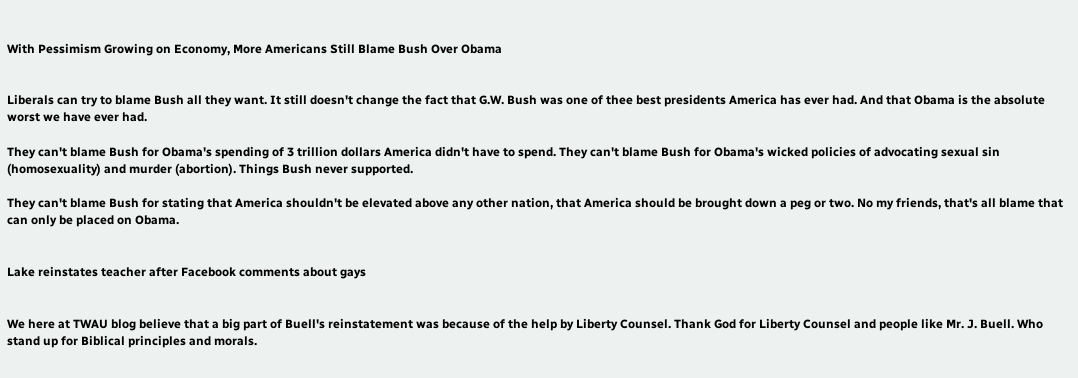With Pessimism Growing on Economy, More Americans Still Blame Bush Over Obama


Liberals can try to blame Bush all they want. It still doesn't change the fact that G.W. Bush was one of thee best presidents America has ever had. And that Obama is the absolute worst we have ever had.

They can't blame Bush for Obama's spending of 3 trillion dollars America didn't have to spend. They can't blame Bush for Obama's wicked policies of advocating sexual sin (homosexuality) and murder (abortion). Things Bush never supported.

They can't blame Bush for stating that America shouldn't be elevated above any other nation, that America should be brought down a peg or two. No my friends, that's all blame that can only be placed on Obama.


Lake reinstates teacher after Facebook comments about gays


We here at TWAU blog believe that a big part of Buell's reinstatement was because of the help by Liberty Counsel. Thank God for Liberty Counsel and people like Mr. J. Buell. Who stand up for Biblical principles and morals.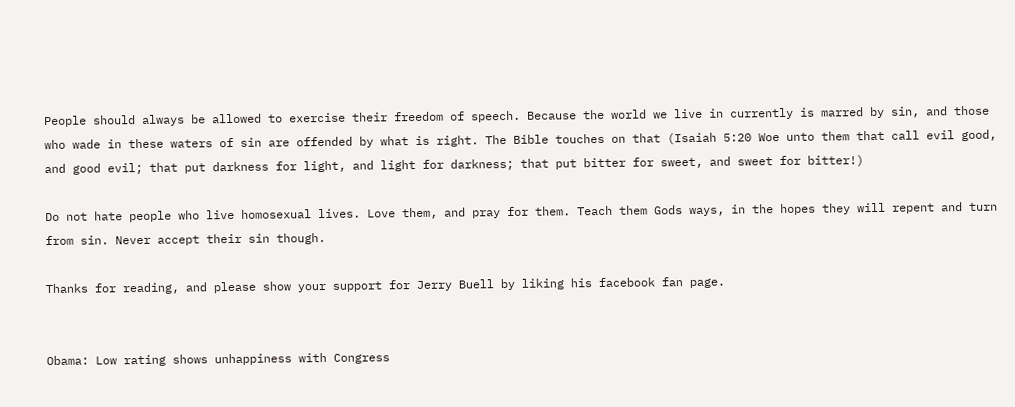People should always be allowed to exercise their freedom of speech. Because the world we live in currently is marred by sin, and those who wade in these waters of sin are offended by what is right. The Bible touches on that (Isaiah 5:20 Woe unto them that call evil good, and good evil; that put darkness for light, and light for darkness; that put bitter for sweet, and sweet for bitter!)

Do not hate people who live homosexual lives. Love them, and pray for them. Teach them Gods ways, in the hopes they will repent and turn from sin. Never accept their sin though.

Thanks for reading, and please show your support for Jerry Buell by liking his facebook fan page.


Obama: Low rating shows unhappiness with Congress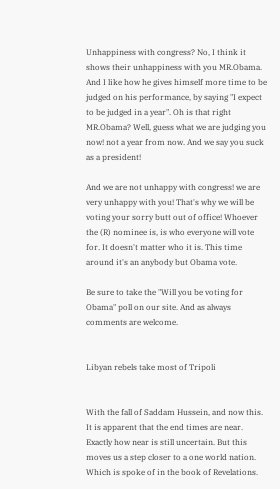Unhappiness with congress? No, I think it shows their unhappiness with you MR.Obama.
And I like how he gives himself more time to be judged on his performance, by saying "I expect to be judged in a year". Oh is that right MR.Obama? Well, guess what we are judging you now! not a year from now. And we say you suck as a president!

And we are not unhappy with congress! we are very unhappy with you! That's why we will be voting your sorry butt out of office! Whoever the (R) nominee is, is who everyone will vote for. It doesn't matter who it is. This time around it's an anybody but Obama vote.

Be sure to take the "Will you be voting for Obama" poll on our site. And as always comments are welcome.


Libyan rebels take most of Tripoli


With the fall of Saddam Hussein, and now this. It is apparent that the end times are near. Exactly how near is still uncertain. But this moves us a step closer to a one world nation. Which is spoke of in the book of Revelations.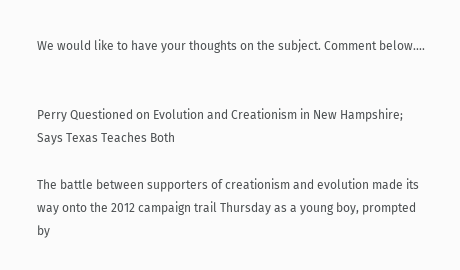We would like to have your thoughts on the subject. Comment below....


Perry Questioned on Evolution and Creationism in New Hampshire; Says Texas Teaches Both

The battle between supporters of creationism and evolution made its way onto the 2012 campaign trail Thursday as a young boy, prompted by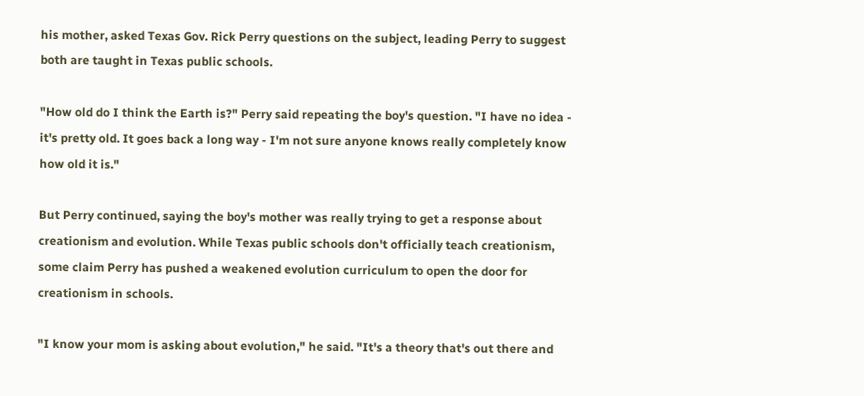his mother, asked Texas Gov. Rick Perry questions on the subject, leading Perry to suggest both are taught in Texas public schools.

"How old do I think the Earth is?" Perry said repeating the boy's question. "I have no idea - it's pretty old. It goes back a long way - I'm not sure anyone knows really completely know how old it is."

But Perry continued, saying the boy's mother was really trying to get a response about creationism and evolution. While Texas public schools don't officially teach creationism, some claim Perry has pushed a weakened evolution curriculum to open the door for creationism in schools.

"I know your mom is asking about evolution," he said. "It's a theory that's out there and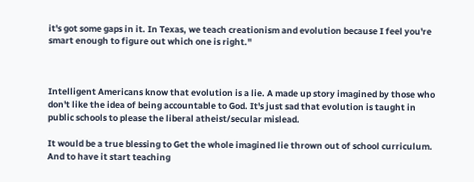it's got some gaps in it. In Texas, we teach creationism and evolution because I feel you're smart enough to figure out which one is right."



Intelligent Americans know that evolution is a lie. A made up story imagined by those who don't like the idea of being accountable to God. It's just sad that evolution is taught in public schools to please the liberal atheist/secular mislead.

It would be a true blessing to Get the whole imagined lie thrown out of school curriculum. And to have it start teaching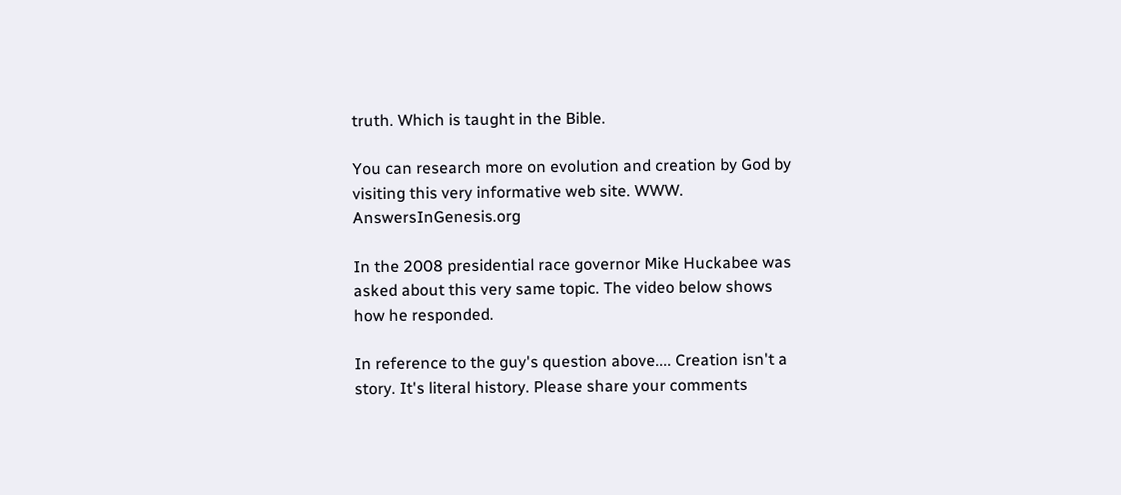truth. Which is taught in the Bible.

You can research more on evolution and creation by God by visiting this very informative web site. WWW. AnswersInGenesis.org

In the 2008 presidential race governor Mike Huckabee was asked about this very same topic. The video below shows how he responded.

In reference to the guy's question above.... Creation isn't a story. It's literal history. Please share your comments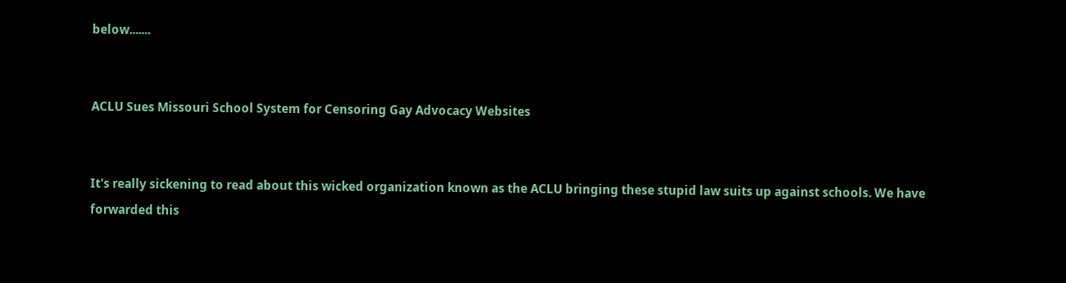below.......


ACLU Sues Missouri School System for Censoring Gay Advocacy Websites


It's really sickening to read about this wicked organization known as the ACLU bringing these stupid law suits up against schools. We have forwarded this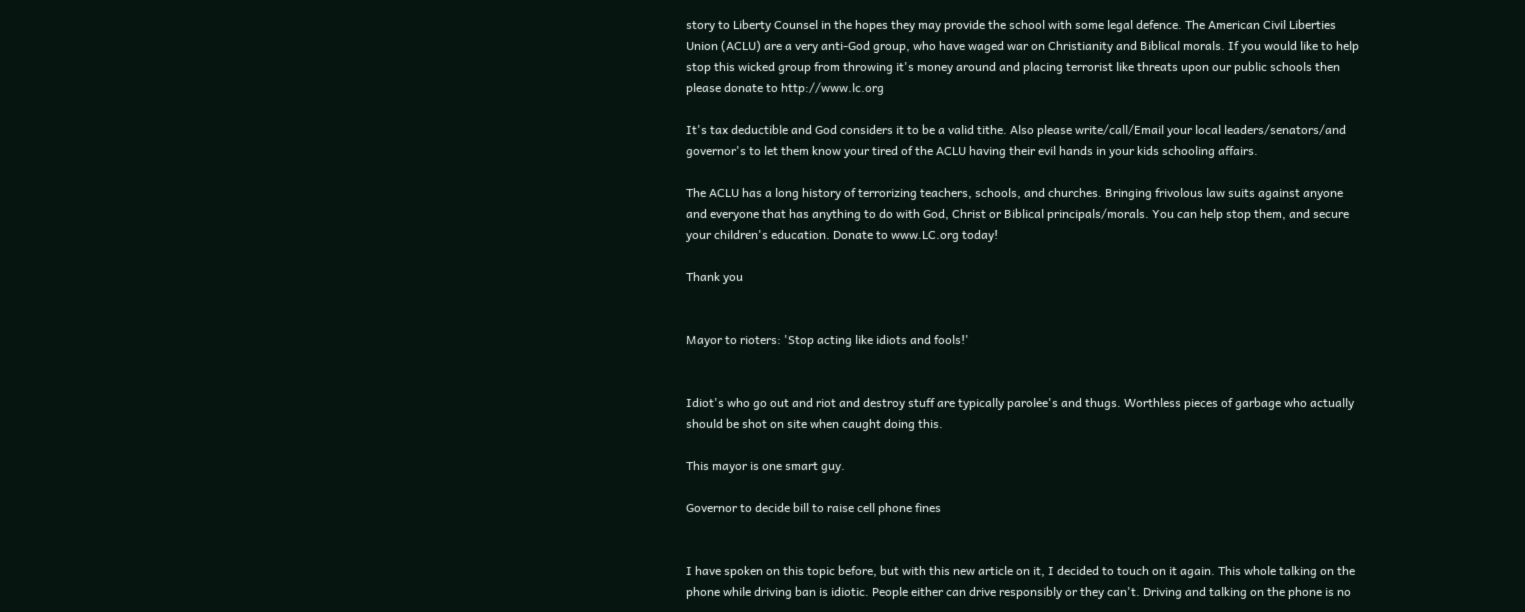story to Liberty Counsel in the hopes they may provide the school with some legal defence. The American Civil Liberties Union (ACLU) are a very anti-God group, who have waged war on Christianity and Biblical morals. If you would like to help stop this wicked group from throwing it's money around and placing terrorist like threats upon our public schools then please donate to http://www.lc.org

It's tax deductible and God considers it to be a valid tithe. Also please write/call/Email your local leaders/senators/and governor's to let them know your tired of the ACLU having their evil hands in your kids schooling affairs.

The ACLU has a long history of terrorizing teachers, schools, and churches. Bringing frivolous law suits against anyone and everyone that has anything to do with God, Christ or Biblical principals/morals. You can help stop them, and secure your children's education. Donate to www.LC.org today!

Thank you


Mayor to rioters: 'Stop acting like idiots and fools!'


Idiot's who go out and riot and destroy stuff are typically parolee's and thugs. Worthless pieces of garbage who actually should be shot on site when caught doing this.

This mayor is one smart guy.

Governor to decide bill to raise cell phone fines


I have spoken on this topic before, but with this new article on it, I decided to touch on it again. This whole talking on the phone while driving ban is idiotic. People either can drive responsibly or they can't. Driving and talking on the phone is no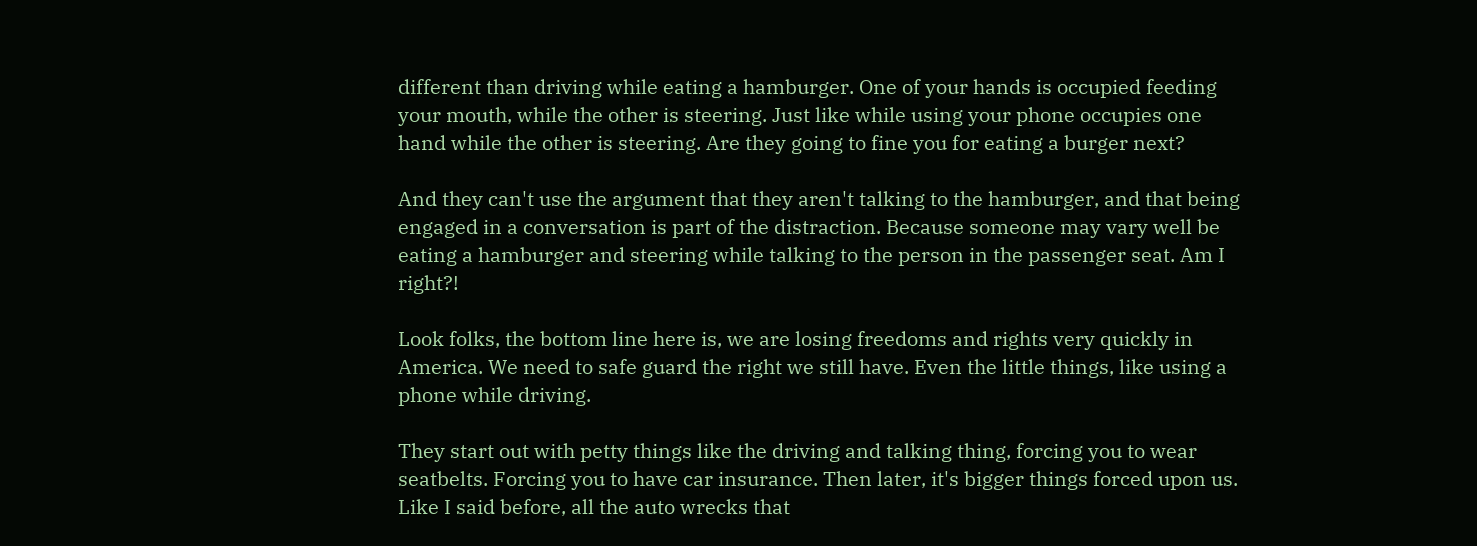different than driving while eating a hamburger. One of your hands is occupied feeding your mouth, while the other is steering. Just like while using your phone occupies one hand while the other is steering. Are they going to fine you for eating a burger next?

And they can't use the argument that they aren't talking to the hamburger, and that being engaged in a conversation is part of the distraction. Because someone may vary well be eating a hamburger and steering while talking to the person in the passenger seat. Am I right?!

Look folks, the bottom line here is, we are losing freedoms and rights very quickly in America. We need to safe guard the right we still have. Even the little things, like using a phone while driving.

They start out with petty things like the driving and talking thing, forcing you to wear seatbelts. Forcing you to have car insurance. Then later, it's bigger things forced upon us. Like I said before, all the auto wrecks that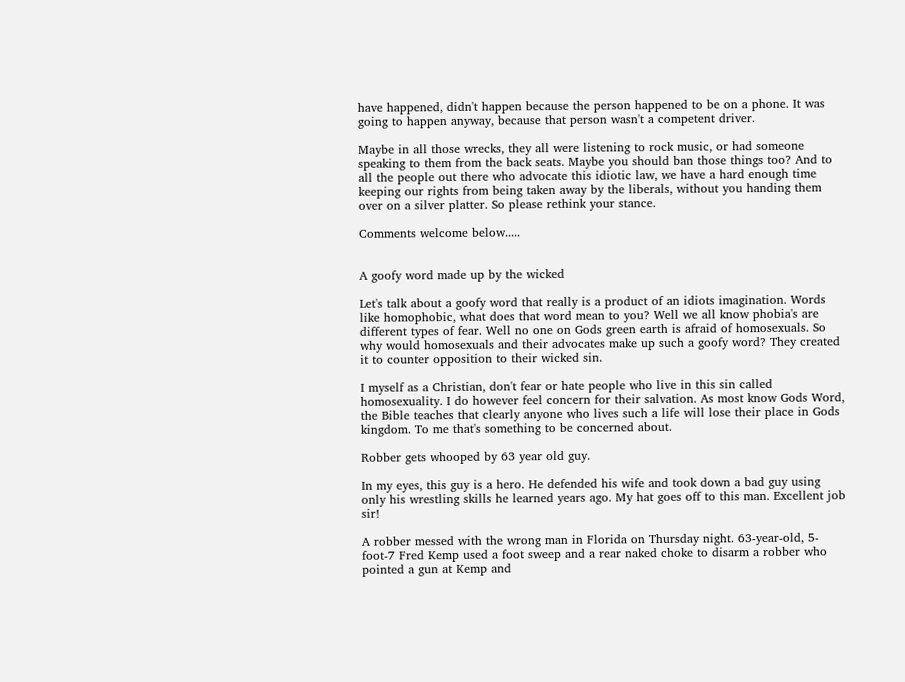have happened, didn't happen because the person happened to be on a phone. It was going to happen anyway, because that person wasn't a competent driver.

Maybe in all those wrecks, they all were listening to rock music, or had someone speaking to them from the back seats. Maybe you should ban those things too? And to all the people out there who advocate this idiotic law, we have a hard enough time keeping our rights from being taken away by the liberals, without you handing them over on a silver platter. So please rethink your stance.

Comments welcome below.....


A goofy word made up by the wicked

Let's talk about a goofy word that really is a product of an idiots imagination. Words like homophobic, what does that word mean to you? Well we all know phobia's are different types of fear. Well no one on Gods green earth is afraid of homosexuals. So why would homosexuals and their advocates make up such a goofy word? They created it to counter opposition to their wicked sin.

I myself as a Christian, don't fear or hate people who live in this sin called homosexuality. I do however feel concern for their salvation. As most know Gods Word, the Bible teaches that clearly anyone who lives such a life will lose their place in Gods kingdom. To me that's something to be concerned about.

Robber gets whooped by 63 year old guy.

In my eyes, this guy is a hero. He defended his wife and took down a bad guy using only his wrestling skills he learned years ago. My hat goes off to this man. Excellent job sir!

A robber messed with the wrong man in Florida on Thursday night. 63-year-old, 5-foot-7 Fred Kemp used a foot sweep and a rear naked choke to disarm a robber who pointed a gun at Kemp and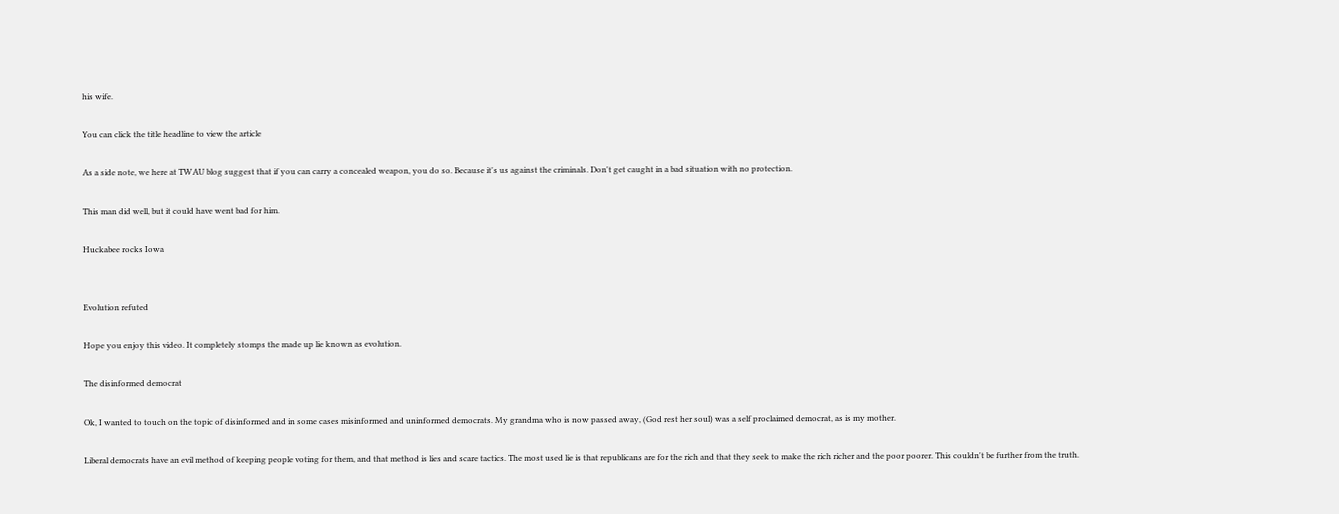his wife.

You can click the title headline to view the article

As a side note, we here at TWAU blog suggest that if you can carry a concealed weapon, you do so. Because it's us against the criminals. Don't get caught in a bad situation with no protection.

This man did well, but it could have went bad for him.

Huckabee rocks Iowa


Evolution refuted

Hope you enjoy this video. It completely stomps the made up lie known as evolution.

The disinformed democrat

Ok, I wanted to touch on the topic of disinformed and in some cases misinformed and uninformed democrats. My grandma who is now passed away, (God rest her soul) was a self proclaimed democrat, as is my mother.

Liberal democrats have an evil method of keeping people voting for them, and that method is lies and scare tactics. The most used lie is that republicans are for the rich and that they seek to make the rich richer and the poor poorer. This couldn't be further from the truth.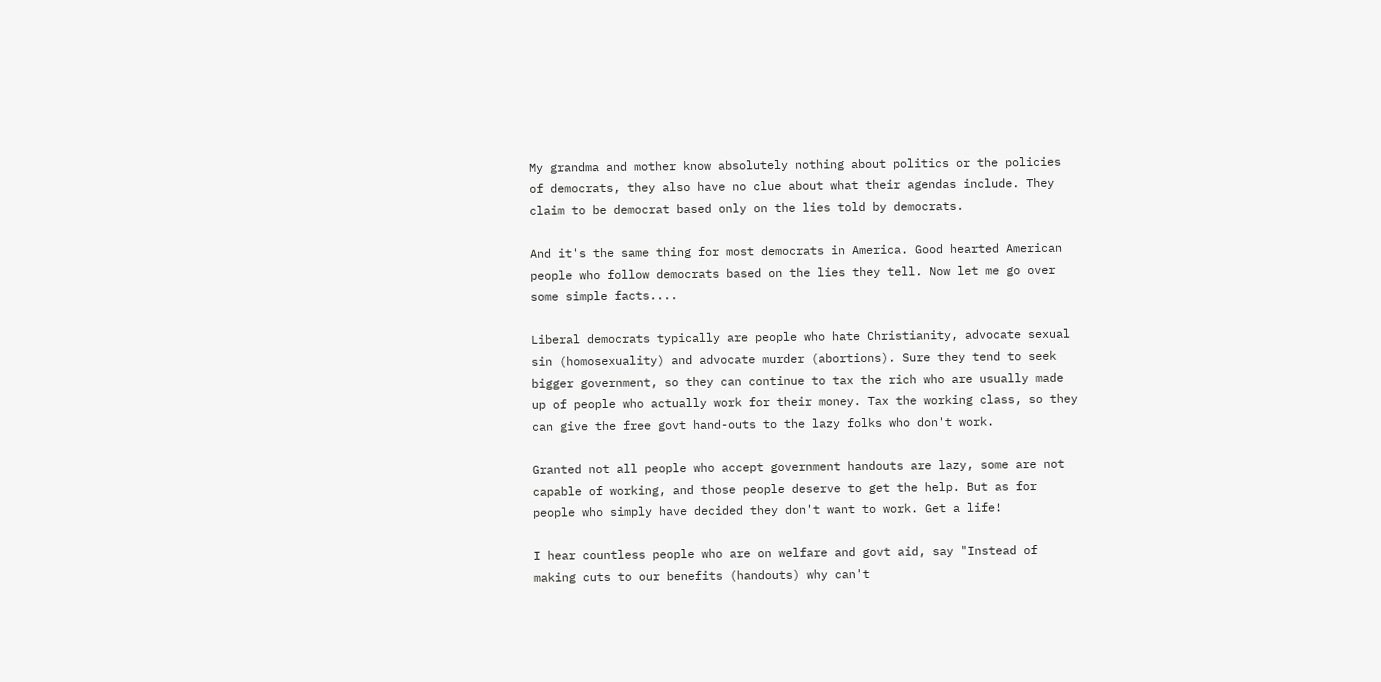My grandma and mother know absolutely nothing about politics or the policies of democrats, they also have no clue about what their agendas include. They claim to be democrat based only on the lies told by democrats.

And it's the same thing for most democrats in America. Good hearted American people who follow democrats based on the lies they tell. Now let me go over some simple facts....

Liberal democrats typically are people who hate Christianity, advocate sexual sin (homosexuality) and advocate murder (abortions). Sure they tend to seek bigger government, so they can continue to tax the rich who are usually made up of people who actually work for their money. Tax the working class, so they can give the free govt hand-outs to the lazy folks who don't work.

Granted not all people who accept government handouts are lazy, some are not capable of working, and those people deserve to get the help. But as for people who simply have decided they don't want to work. Get a life!

I hear countless people who are on welfare and govt aid, say "Instead of making cuts to our benefits (handouts) why can't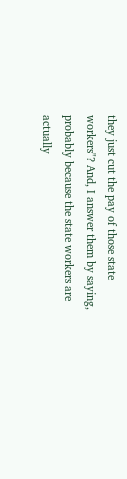they just cut the pay of those state workers"? And, I answer them by saying, probably because the state workers are actually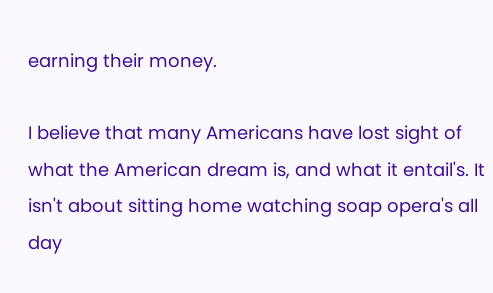earning their money.

I believe that many Americans have lost sight of what the American dream is, and what it entail's. It isn't about sitting home watching soap opera's all day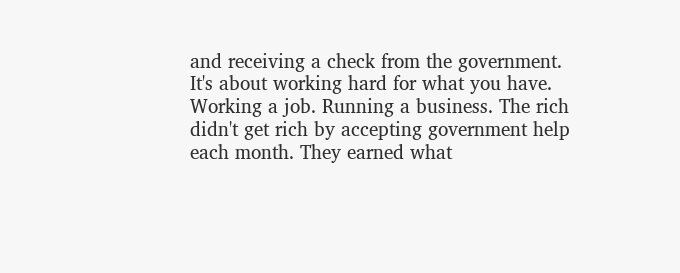and receiving a check from the government. It's about working hard for what you have. Working a job. Running a business. The rich didn't get rich by accepting government help each month. They earned what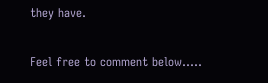they have.

Feel free to comment below.....